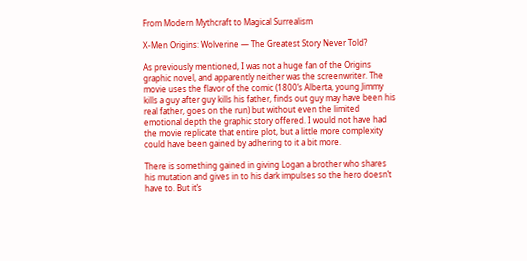From Modern Mythcraft to Magical Surrealism

X-Men Origins: Wolverine — The Greatest Story Never Told?

As previously mentioned, I was not a huge fan of the Origins graphic novel, and apparently neither was the screenwriter. The movie uses the flavor of the comic (1800’s Alberta, young Jimmy kills a guy after guy kills his father, finds out guy may have been his real father, goes on the run) but without even the limited emotional depth the graphic story offered. I would not have had the movie replicate that entire plot, but a little more complexity could have been gained by adhering to it a bit more.

There is something gained in giving Logan a brother who shares his mutation and gives in to his dark impulses so the hero doesn’t have to. But it’s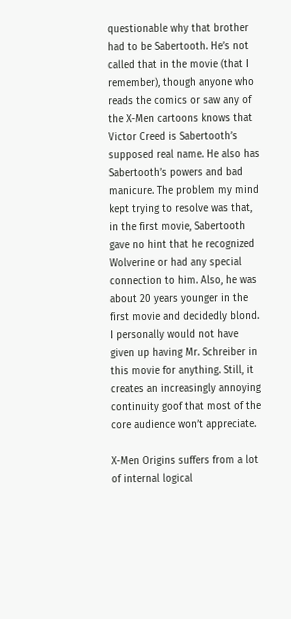questionable why that brother had to be Sabertooth. He’s not called that in the movie (that I remember), though anyone who reads the comics or saw any of the X-Men cartoons knows that Victor Creed is Sabertooth’s supposed real name. He also has Sabertooth’s powers and bad manicure. The problem my mind kept trying to resolve was that, in the first movie, Sabertooth gave no hint that he recognized Wolverine or had any special connection to him. Also, he was about 20 years younger in the first movie and decidedly blond. I personally would not have given up having Mr. Schreiber in this movie for anything. Still, it creates an increasingly annoying continuity goof that most of the core audience won’t appreciate.

X-Men Origins suffers from a lot of internal logical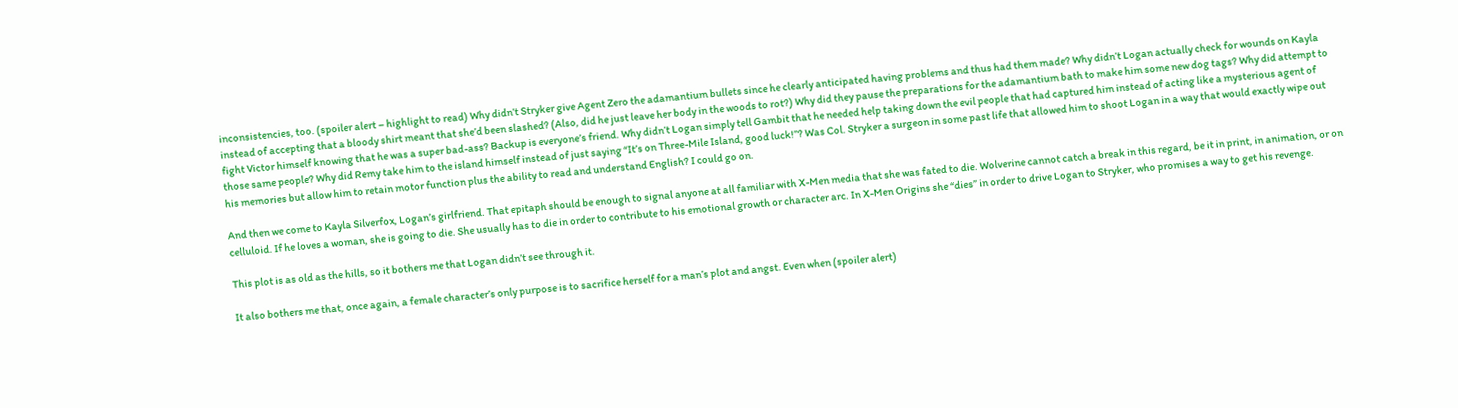inconsistencies, too. (spoiler alert – highlight to read) Why didn’t Stryker give Agent Zero the adamantium bullets since he clearly anticipated having problems and thus had them made? Why didn’t Logan actually check for wounds on Kayla instead of accepting that a bloody shirt meant that she’d been slashed? (Also, did he just leave her body in the woods to rot?) Why did they pause the preparations for the adamantium bath to make him some new dog tags? Why did attempt to fight Victor himself knowing that he was a super bad-ass? Backup is everyone’s friend. Why didn’t Logan simply tell Gambit that he needed help taking down the evil people that had captured him instead of acting like a mysterious agent of those same people? Why did Remy take him to the island himself instead of just saying “It’s on Three-Mile Island, good luck!”? Was Col. Stryker a surgeon in some past life that allowed him to shoot Logan in a way that would exactly wipe out his memories but allow him to retain motor function plus the ability to read and understand English? I could go on.

And then we come to Kayla Silverfox, Logan’s girlfriend. That epitaph should be enough to signal anyone at all familiar with X-Men media that she was fated to die. Wolverine cannot catch a break in this regard, be it in print, in animation, or on celluloid. If he loves a woman, she is going to die. She usually has to die in order to contribute to his emotional growth or character arc. In X-Men Origins she “dies” in order to drive Logan to Stryker, who promises a way to get his revenge.

This plot is as old as the hills, so it bothers me that Logan didn’t see through it.

It also bothers me that, once again, a female character’s only purpose is to sacrifice herself for a man’s plot and angst. Even when (spoiler alert)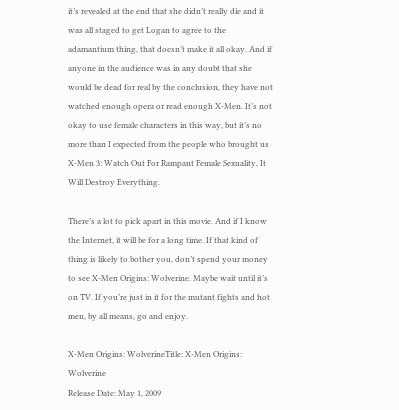it’s revealed at the end that she didn’t really die and it was all staged to get Logan to agree to the adamantium thing, that doesn’t make it all okay. And if anyone in the audience was in any doubt that she would be dead for real by the conclusion, they have not watched enough opera or read enough X-Men. It’s not okay to use female characters in this way, but it’s no more than I expected from the people who brought us X-Men 3: Watch Out For Rampant Female Sexuality, It Will Destroy Everything.

There’s a lot to pick apart in this movie. And if I know the Internet, it will be for a long time. If that kind of thing is likely to bother you, don’t spend your money to see X-Men Origins: Wolverine. Maybe wait until it’s on TV. If you’re just in it for the mutant fights and hot men, by all means, go and enjoy.

X-Men Origins: WolverineTitle: X-Men Origins: Wolverine
Release Date: May 1, 2009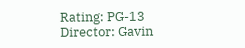Rating: PG-13
Director: Gavin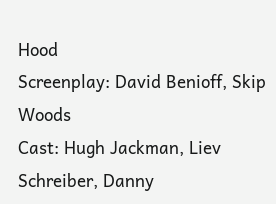Hood
Screenplay: David Benioff, Skip Woods
Cast: Hugh Jackman, Liev Schreiber, Danny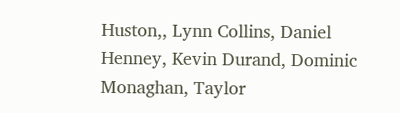Huston,, Lynn Collins, Daniel Henney, Kevin Durand, Dominic Monaghan, Taylor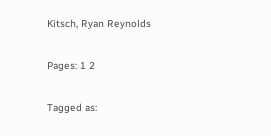Kitsch, Ryan Reynolds

Pages: 1 2

Tagged as: